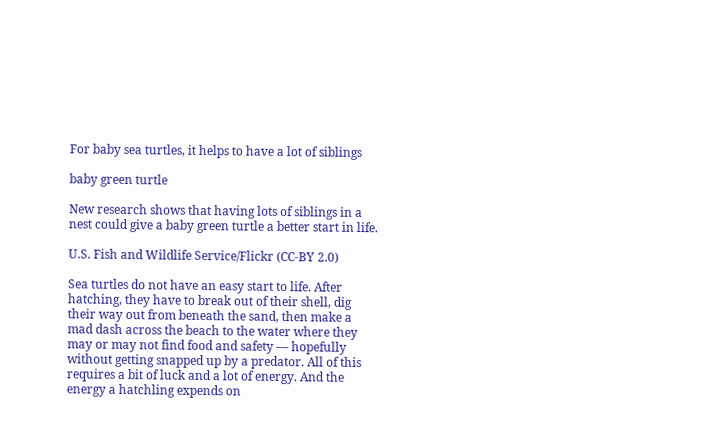For baby sea turtles, it helps to have a lot of siblings

baby green turtle

New research shows that having lots of siblings in a nest could give a baby green turtle a better start in life.

U.S. Fish and Wildlife Service/Flickr (CC-BY 2.0)

Sea turtles do not have an easy start to life. After hatching, they have to break out of their shell, dig their way out from beneath the sand, then make a mad dash across the beach to the water where they may or may not find food and safety — hopefully without getting snapped up by a predator. All of this requires a bit of luck and a lot of energy. And the energy a hatchling expends on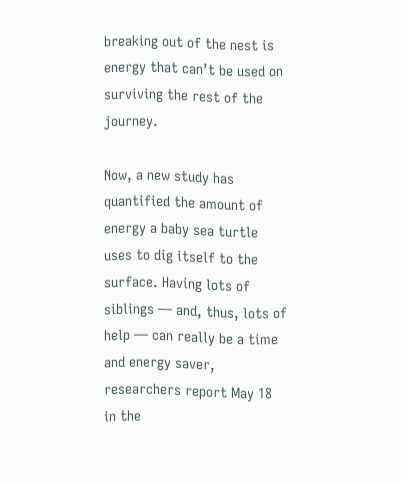breaking out of the nest is energy that can’t be used on surviving the rest of the journey.

Now, a new study has quantified the amount of energy a baby sea turtle uses to dig itself to the surface. Having lots of siblings — and, thus, lots of help — can really be a time and energy saver, researchers report May 18 in the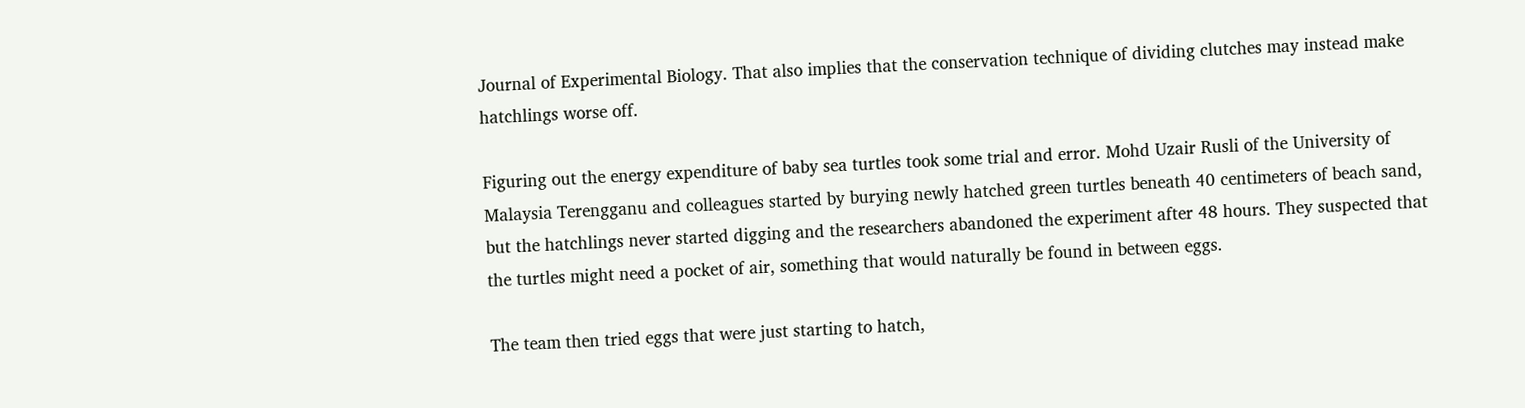Journal of Experimental Biology. That also implies that the conservation technique of dividing clutches may instead make hatchlings worse off.

Figuring out the energy expenditure of baby sea turtles took some trial and error. Mohd Uzair Rusli of the University of Malaysia Terengganu and colleagues started by burying newly hatched green turtles beneath 40 centimeters of beach sand, but the hatchlings never started digging and the researchers abandoned the experiment after 48 hours. They suspected that the turtles might need a pocket of air, something that would naturally be found in between eggs.

The team then tried eggs that were just starting to hatch,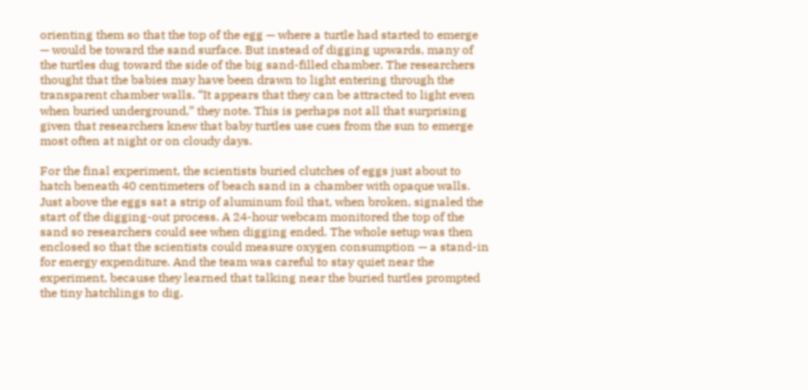orienting them so that the top of the egg — where a turtle had started to emerge — would be toward the sand surface. But instead of digging upwards, many of the turtles dug toward the side of the big sand-filled chamber. The researchers thought that the babies may have been drawn to light entering through the transparent chamber walls. “It appears that they can be attracted to light even when buried underground,” they note. This is perhaps not all that surprising given that researchers knew that baby turtles use cues from the sun to emerge most often at night or on cloudy days.

For the final experiment, the scientists buried clutches of eggs just about to hatch beneath 40 centimeters of beach sand in a chamber with opaque walls. Just above the eggs sat a strip of aluminum foil that, when broken, signaled the start of the digging-out process. A 24-hour webcam monitored the top of the sand so researchers could see when digging ended. The whole setup was then enclosed so that the scientists could measure oxygen consumption — a stand-in for energy expenditure. And the team was careful to stay quiet near the experiment, because they learned that talking near the buried turtles prompted the tiny hatchlings to dig.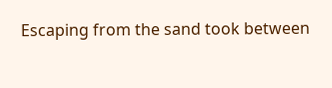Escaping from the sand took between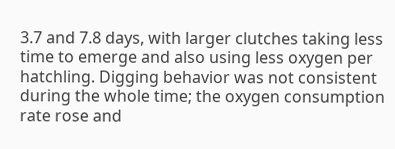3.7 and 7.8 days, with larger clutches taking less time to emerge and also using less oxygen per hatchling. Digging behavior was not consistent during the whole time; the oxygen consumption rate rose and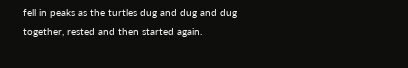fell in peaks as the turtles dug and dug and dug together, rested and then started again.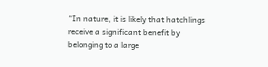“In nature, it is likely that hatchlings receive a significant benefit by belonging to a large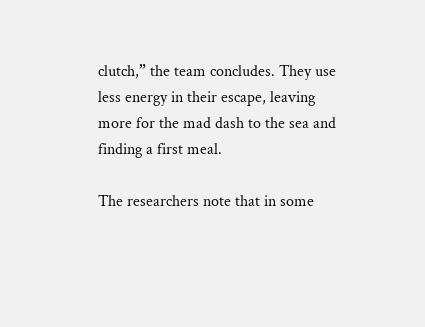clutch,” the team concludes. They use less energy in their escape, leaving more for the mad dash to the sea and finding a first meal.

The researchers note that in some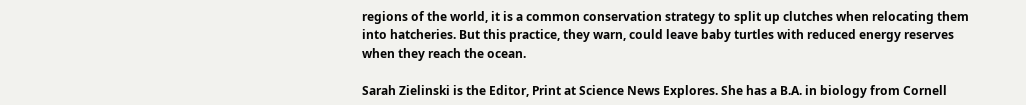regions of the world, it is a common conservation strategy to split up clutches when relocating them into hatcheries. But this practice, they warn, could leave baby turtles with reduced energy reserves when they reach the ocean.

Sarah Zielinski is the Editor, Print at Science News Explores. She has a B.A. in biology from Cornell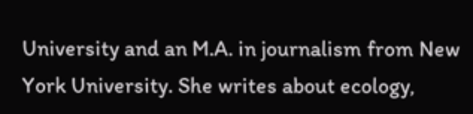University and an M.A. in journalism from New York University. She writes about ecology,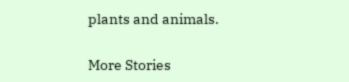plants and animals.

More Stories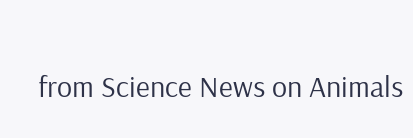from Science News on Animals